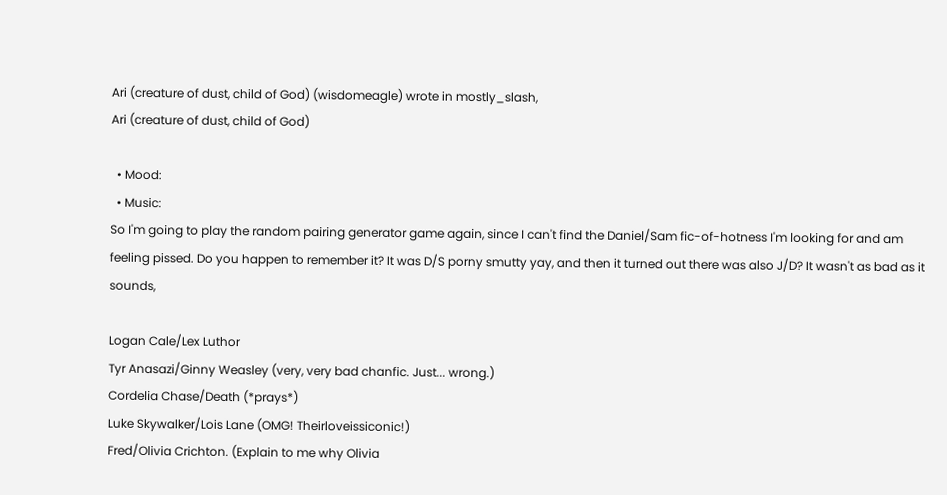Ari (creature of dust, child of God) (wisdomeagle) wrote in mostly_slash,
Ari (creature of dust, child of God)

  • Mood:
  • Music:
So I'm going to play the random pairing generator game again, since I can't find the Daniel/Sam fic-of-hotness I'm looking for and am feeling pissed. Do you happen to remember it? It was D/S porny smutty yay, and then it turned out there was also J/D? It wasn't as bad as it sounds,

Logan Cale/Lex Luthor
Tyr Anasazi/Ginny Weasley (very, very bad chanfic. Just... wrong.)
Cordelia Chase/Death (*prays*)
Luke Skywalker/Lois Lane (OMG! Theirloveissiconic!)
Fred/Olivia Crichton. (Explain to me why Olivia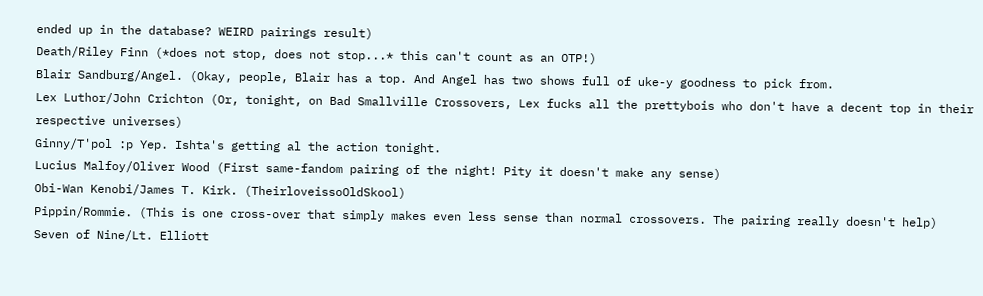ended up in the database? WEIRD pairings result)
Death/Riley Finn (*does not stop, does not stop...* this can't count as an OTP!)
Blair Sandburg/Angel. (Okay, people, Blair has a top. And Angel has two shows full of uke-y goodness to pick from.
Lex Luthor/John Crichton (Or, tonight, on Bad Smallville Crossovers, Lex fucks all the prettybois who don't have a decent top in their respective universes)
Ginny/T'pol :p Yep. Ishta's getting al the action tonight.
Lucius Malfoy/Oliver Wood (First same-fandom pairing of the night! Pity it doesn't make any sense)
Obi-Wan Kenobi/James T. Kirk. (TheirloveissoOldSkool)
Pippin/Rommie. (This is one cross-over that simply makes even less sense than normal crossovers. The pairing really doesn't help)
Seven of Nine/Lt. Elliott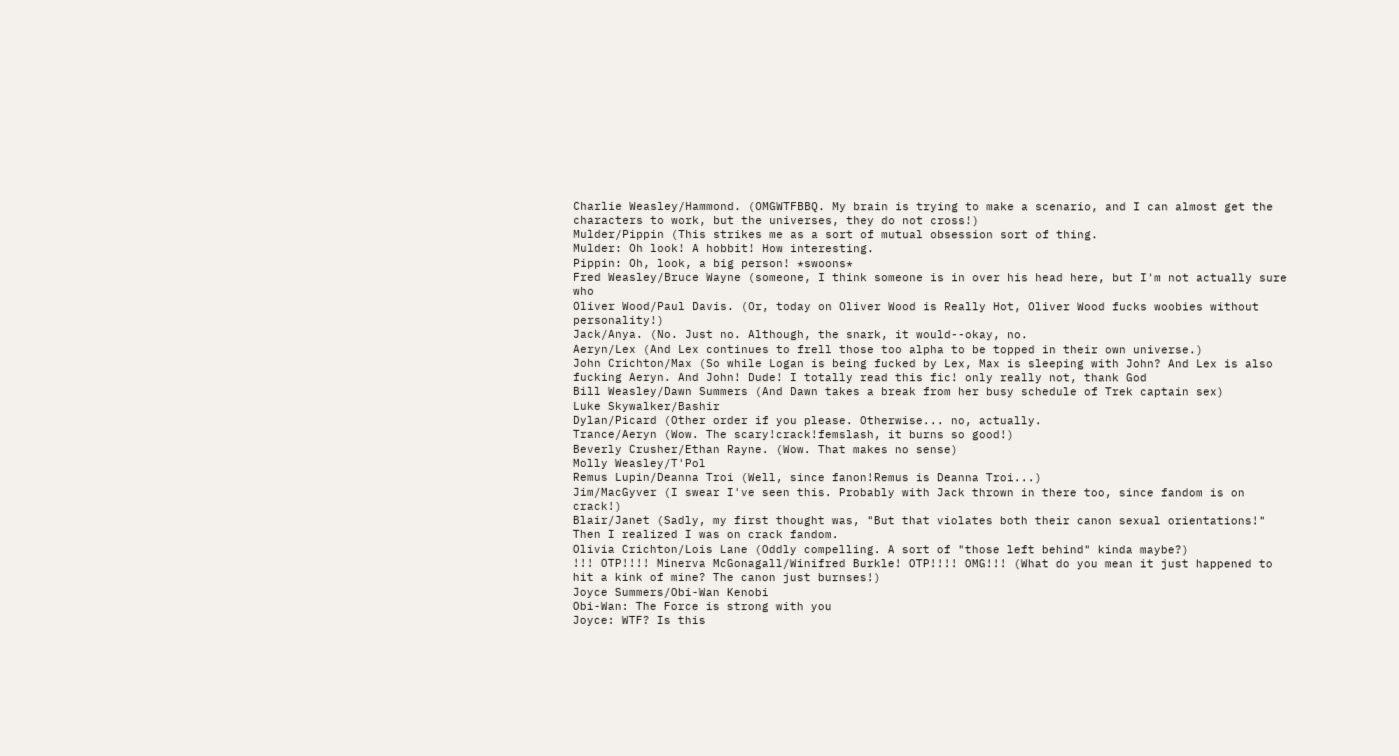Charlie Weasley/Hammond. (OMGWTFBBQ. My brain is trying to make a scenario, and I can almost get the characters to work, but the universes, they do not cross!)
Mulder/Pippin (This strikes me as a sort of mutual obsession sort of thing.
Mulder: Oh look! A hobbit! How interesting.
Pippin: Oh, look, a big person! *swoons*
Fred Weasley/Bruce Wayne (someone, I think someone is in over his head here, but I'm not actually sure who
Oliver Wood/Paul Davis. (Or, today on Oliver Wood is Really Hot, Oliver Wood fucks woobies without personality!)
Jack/Anya. (No. Just no. Although, the snark, it would--okay, no.
Aeryn/Lex (And Lex continues to frell those too alpha to be topped in their own universe.)
John Crichton/Max (So while Logan is being fucked by Lex, Max is sleeping with John? And Lex is also fucking Aeryn. And John! Dude! I totally read this fic! only really not, thank God
Bill Weasley/Dawn Summers (And Dawn takes a break from her busy schedule of Trek captain sex)
Luke Skywalker/Bashir
Dylan/Picard (Other order if you please. Otherwise... no, actually.
Trance/Aeryn (Wow. The scary!crack!femslash, it burns so good!)
Beverly Crusher/Ethan Rayne. (Wow. That makes no sense)
Molly Weasley/T'Pol
Remus Lupin/Deanna Troi (Well, since fanon!Remus is Deanna Troi...)
Jim/MacGyver (I swear I've seen this. Probably with Jack thrown in there too, since fandom is on crack!)
Blair/Janet (Sadly, my first thought was, "But that violates both their canon sexual orientations!" Then I realized I was on crack fandom.
Olivia Crichton/Lois Lane (Oddly compelling. A sort of "those left behind" kinda maybe?)
!!! OTP!!!! Minerva McGonagall/Winifred Burkle! OTP!!!! OMG!!! (What do you mean it just happened to hit a kink of mine? The canon just burnses!)
Joyce Summers/Obi-Wan Kenobi
Obi-Wan: The Force is strong with you
Joyce: WTF? Is this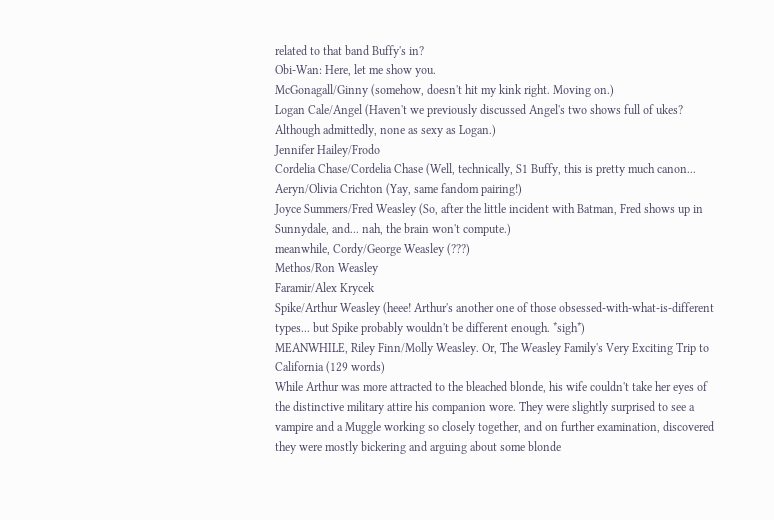related to that band Buffy's in?
Obi-Wan: Here, let me show you.
McGonagall/Ginny (somehow, doesn't hit my kink right. Moving on.)
Logan Cale/Angel (Haven't we previously discussed Angel's two shows full of ukes? Although admittedly, none as sexy as Logan.)
Jennifer Hailey/Frodo
Cordelia Chase/Cordelia Chase (Well, technically, S1 Buffy, this is pretty much canon...
Aeryn/Olivia Crichton (Yay, same fandom pairing!)
Joyce Summers/Fred Weasley (So, after the little incident with Batman, Fred shows up in Sunnydale, and... nah, the brain won't compute.)
meanwhile, Cordy/George Weasley (???)
Methos/Ron Weasley
Faramir/Alex Krycek
Spike/Arthur Weasley (heee! Arthur's another one of those obsessed-with-what-is-different types... but Spike probably wouldn't be different enough. *sigh*)
MEANWHILE, Riley Finn/Molly Weasley. Or, The Weasley Family's Very Exciting Trip to California (129 words)
While Arthur was more attracted to the bleached blonde, his wife couldn't take her eyes of the distinctive military attire his companion wore. They were slightly surprised to see a vampire and a Muggle working so closely together, and on further examination, discovered they were mostly bickering and arguing about some blonde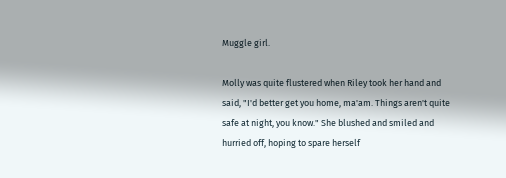Muggle girl.

Molly was quite flustered when Riley took her hand and said, "I'd better get you home, ma'am. Things aren't quite safe at night, you know." She blushed and smiled and hurried off, hoping to spare herself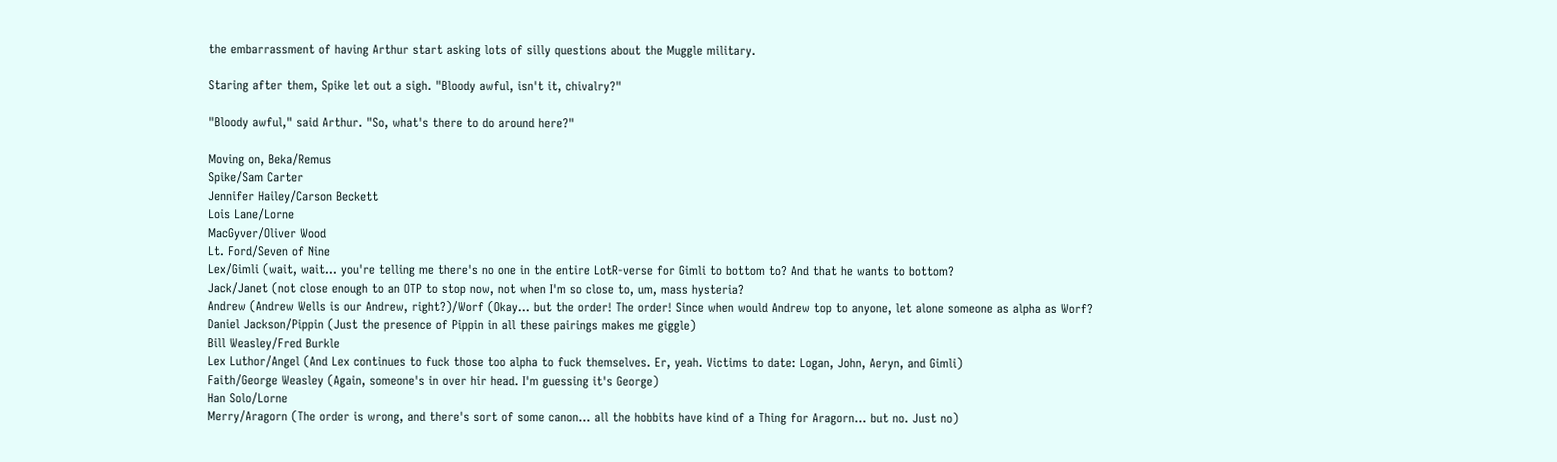the embarrassment of having Arthur start asking lots of silly questions about the Muggle military.

Staring after them, Spike let out a sigh. "Bloody awful, isn't it, chivalry?"

"Bloody awful," said Arthur. "So, what's there to do around here?"

Moving on, Beka/Remus
Spike/Sam Carter
Jennifer Hailey/Carson Beckett
Lois Lane/Lorne
MacGyver/Oliver Wood
Lt. Ford/Seven of Nine
Lex/Gimli (wait, wait... you're telling me there's no one in the entire LotR-verse for Gimli to bottom to? And that he wants to bottom?
Jack/Janet (not close enough to an OTP to stop now, not when I'm so close to, um, mass hysteria?
Andrew (Andrew Wells is our Andrew, right?)/Worf (Okay... but the order! The order! Since when would Andrew top to anyone, let alone someone as alpha as Worf?
Daniel Jackson/Pippin (Just the presence of Pippin in all these pairings makes me giggle)
Bill Weasley/Fred Burkle
Lex Luthor/Angel (And Lex continues to fuck those too alpha to fuck themselves. Er, yeah. Victims to date: Logan, John, Aeryn, and Gimli)
Faith/George Weasley (Again, someone's in over hir head. I'm guessing it's George)
Han Solo/Lorne
Merry/Aragorn (The order is wrong, and there's sort of some canon... all the hobbits have kind of a Thing for Aragorn... but no. Just no)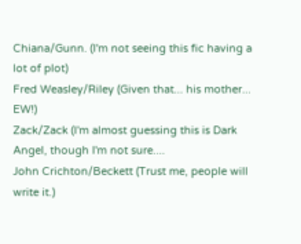Chiana/Gunn. (I'm not seeing this fic having a lot of plot)
Fred Weasley/Riley (Given that... his mother... EW!)
Zack/Zack (I'm almost guessing this is Dark Angel, though I'm not sure....
John Crichton/Beckett (Trust me, people will write it.)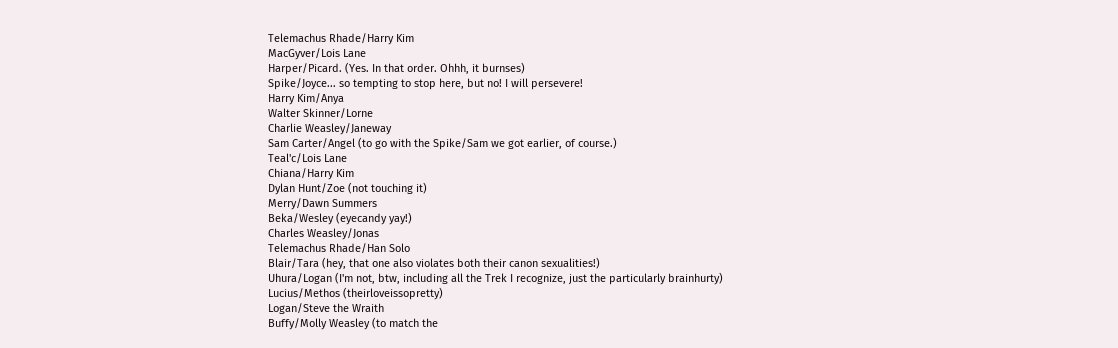Telemachus Rhade/Harry Kim
MacGyver/Lois Lane
Harper/Picard. (Yes. In that order. Ohhh, it burnses)
Spike/Joyce... so tempting to stop here, but no! I will persevere!
Harry Kim/Anya
Walter Skinner/Lorne
Charlie Weasley/Janeway
Sam Carter/Angel (to go with the Spike/Sam we got earlier, of course.)
Teal'c/Lois Lane
Chiana/Harry Kim
Dylan Hunt/Zoe (not touching it)
Merry/Dawn Summers
Beka/Wesley (eyecandy yay!)
Charles Weasley/Jonas
Telemachus Rhade/Han Solo
Blair/Tara (hey, that one also violates both their canon sexualities!)
Uhura/Logan (I'm not, btw, including all the Trek I recognize, just the particularly brainhurty)
Lucius/Methos (theirloveissopretty)
Logan/Steve the Wraith
Buffy/Molly Weasley (to match the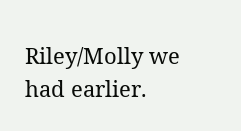Riley/Molly we had earlier.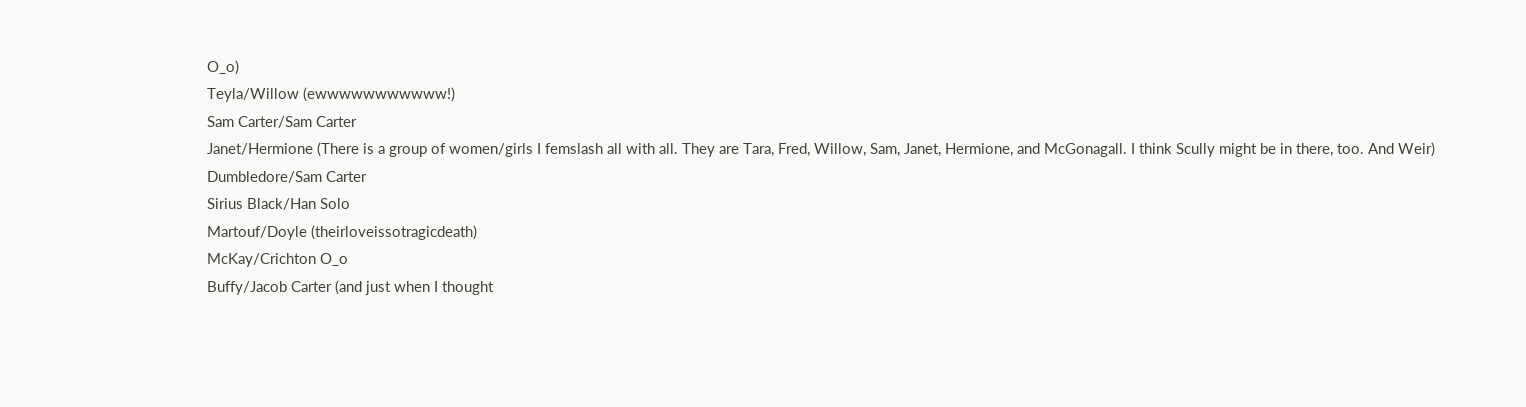O_o)
Teyla/Willow (ewwwwwwwwwww!)
Sam Carter/Sam Carter
Janet/Hermione (There is a group of women/girls I femslash all with all. They are Tara, Fred, Willow, Sam, Janet, Hermione, and McGonagall. I think Scully might be in there, too. And Weir)
Dumbledore/Sam Carter
Sirius Black/Han Solo
Martouf/Doyle (theirloveissotragicdeath)
McKay/Crichton O_o
Buffy/Jacob Carter (and just when I thought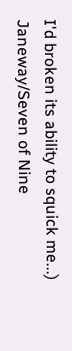I'd broken its ability to squick me...)
Janeway/Seven of Nine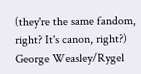(they're the same fandom, right? It's canon, right?)
George Weasley/Rygel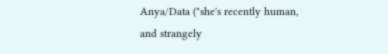Anya/Data ("she's recently human, and strangely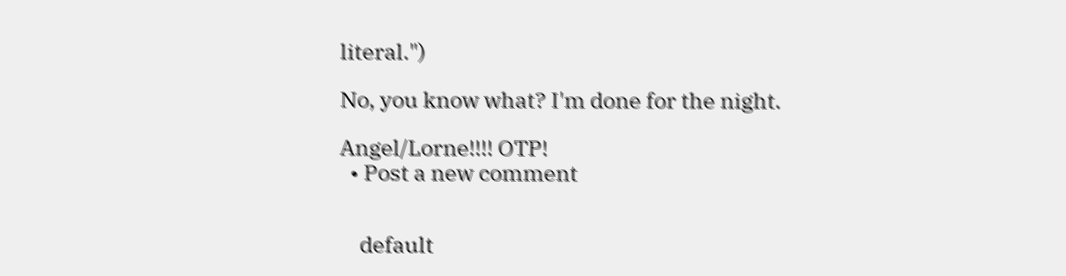literal.")

No, you know what? I'm done for the night.

Angel/Lorne!!!! OTP!
  • Post a new comment


    default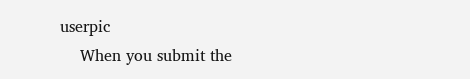userpic
    When you submit the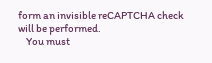form an invisible reCAPTCHA check will be performed.
    You must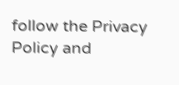follow the Privacy Policy and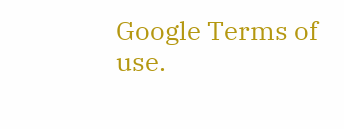Google Terms of use.